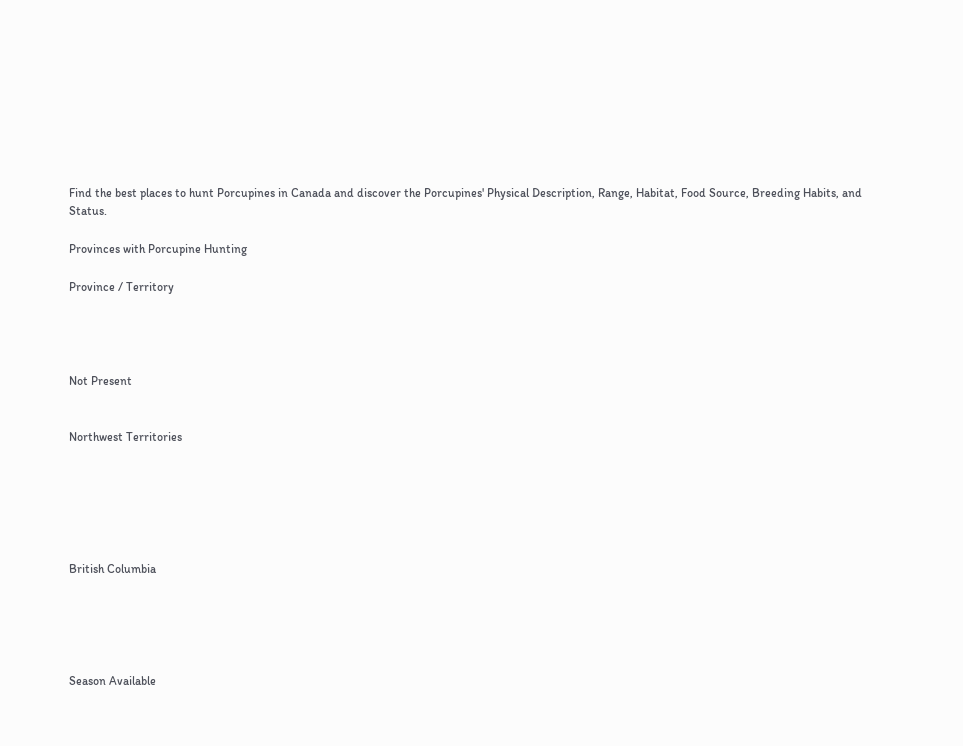Find the best places to hunt Porcupines in Canada and discover the Porcupines' Physical Description, Range, Habitat, Food Source, Breeding Habits, and Status.

Provinces with Porcupine Hunting

Province / Territory




Not Present


Northwest Territories






British Columbia





Season Available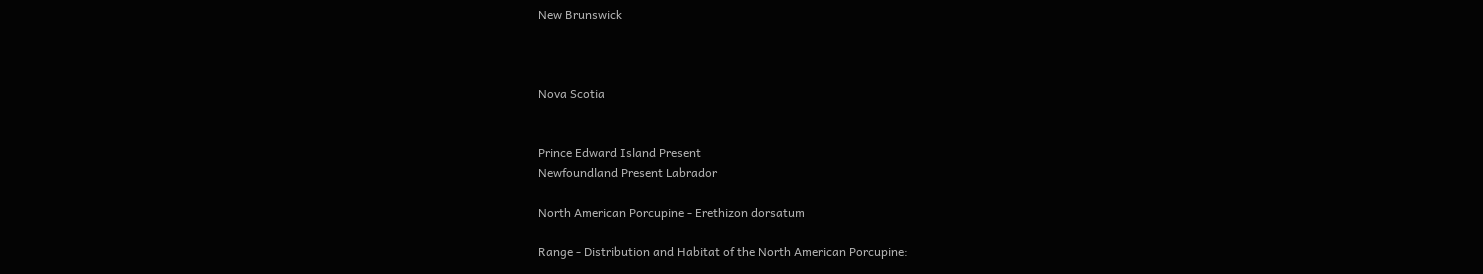New Brunswick



Nova Scotia


Prince Edward Island Present
Newfoundland Present Labrador

North American Porcupine - Erethizon dorsatum

Range - Distribution and Habitat of the North American Porcupine: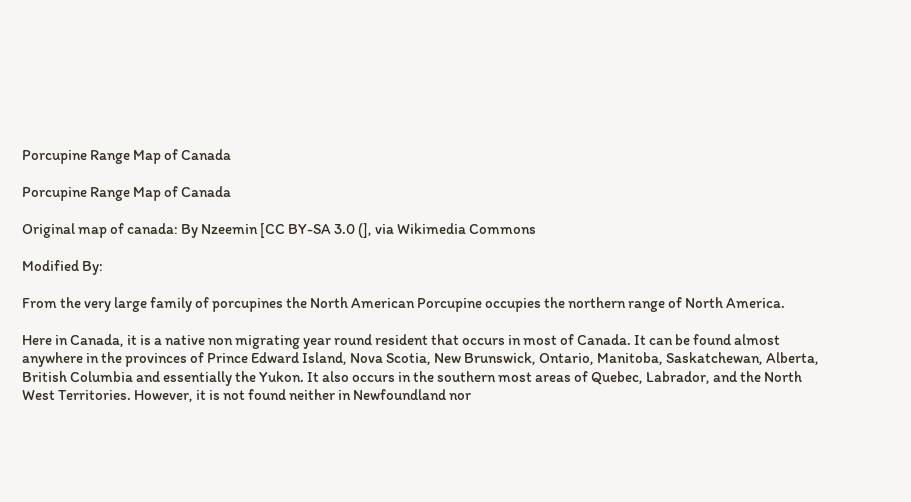Porcupine Range Map of Canada

Porcupine Range Map of Canada

Original map of canada: By Nzeemin [CC BY-SA 3.0 (], via Wikimedia Commons

Modified By:

From the very large family of porcupines the North American Porcupine occupies the northern range of North America.

Here in Canada, it is a native non migrating year round resident that occurs in most of Canada. It can be found almost anywhere in the provinces of Prince Edward Island, Nova Scotia, New Brunswick, Ontario, Manitoba, Saskatchewan, Alberta, British Columbia and essentially the Yukon. It also occurs in the southern most areas of Quebec, Labrador, and the North West Territories. However, it is not found neither in Newfoundland nor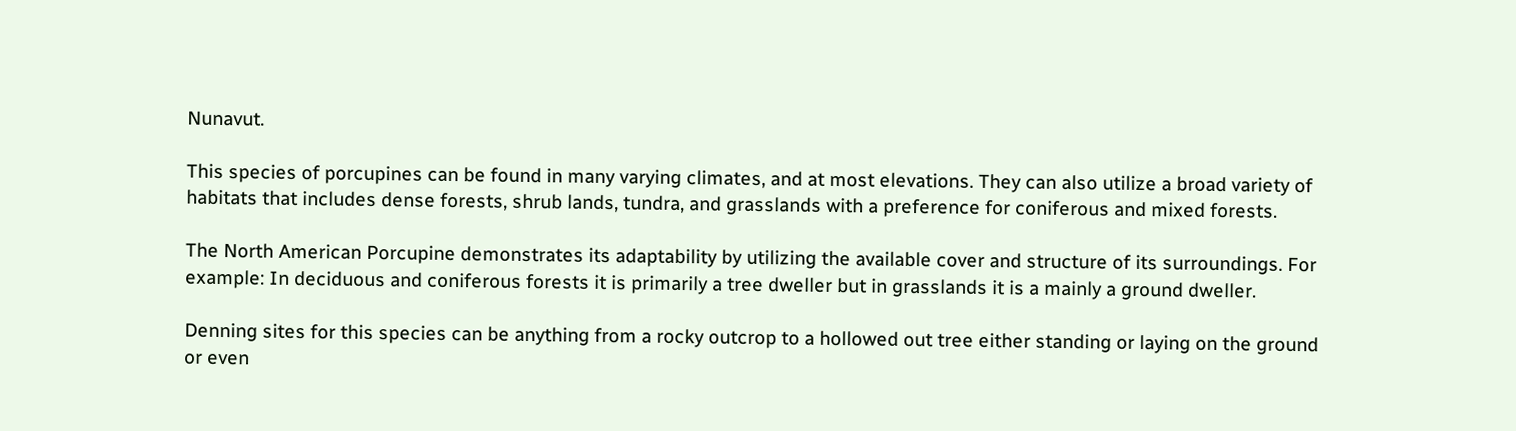Nunavut.

This species of porcupines can be found in many varying climates, and at most elevations. They can also utilize a broad variety of habitats that includes dense forests, shrub lands, tundra, and grasslands with a preference for coniferous and mixed forests.

The North American Porcupine demonstrates its adaptability by utilizing the available cover and structure of its surroundings. For example: In deciduous and coniferous forests it is primarily a tree dweller but in grasslands it is a mainly a ground dweller.

Denning sites for this species can be anything from a rocky outcrop to a hollowed out tree either standing or laying on the ground or even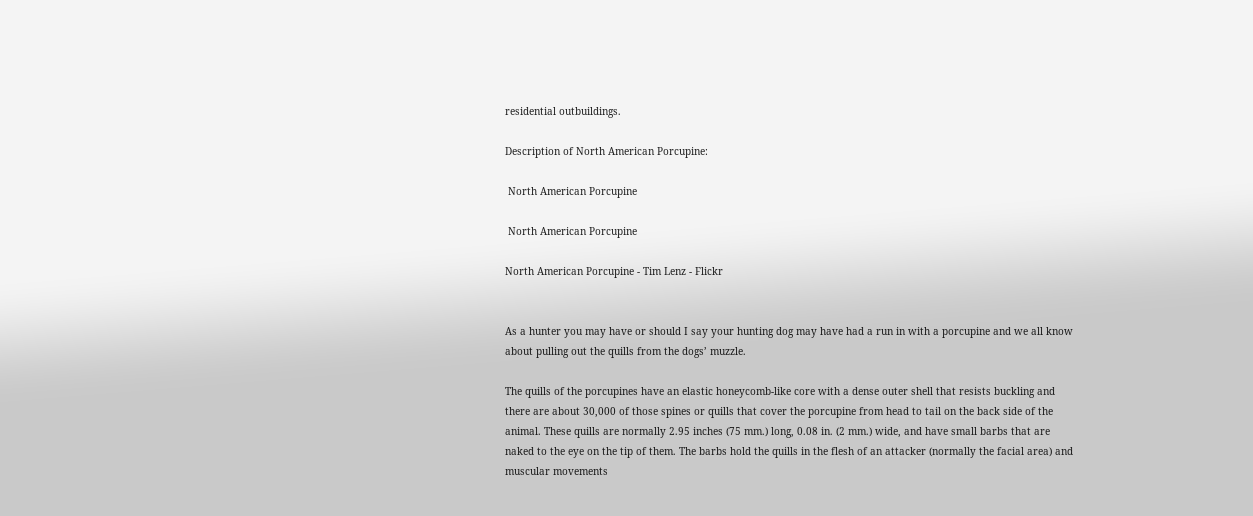residential outbuildings.

Description of North American Porcupine:

 North American Porcupine

 North American Porcupine

North American Porcupine - Tim Lenz - Flickr


As a hunter you may have or should I say your hunting dog may have had a run in with a porcupine and we all know about pulling out the quills from the dogs’ muzzle.

The quills of the porcupines have an elastic honeycomb-like core with a dense outer shell that resists buckling and there are about 30,000 of those spines or quills that cover the porcupine from head to tail on the back side of the animal. These quills are normally 2.95 inches (75 mm.) long, 0.08 in. (2 mm.) wide, and have small barbs that are naked to the eye on the tip of them. The barbs hold the quills in the flesh of an attacker (normally the facial area) and muscular movements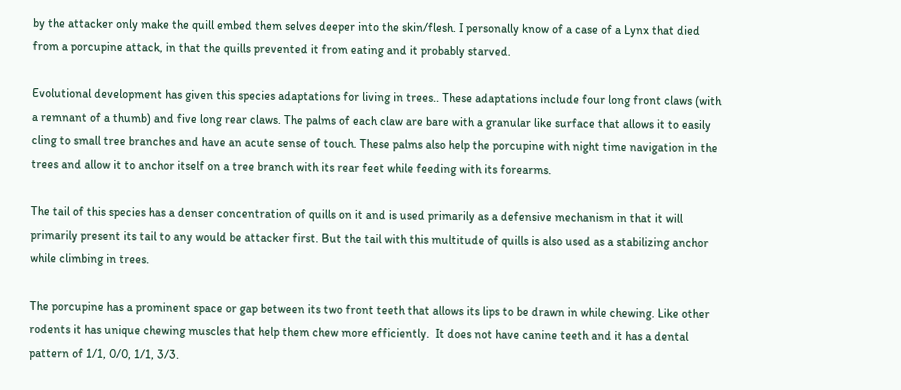by the attacker only make the quill embed them selves deeper into the skin/flesh. I personally know of a case of a Lynx that died from a porcupine attack, in that the quills prevented it from eating and it probably starved.

Evolutional development has given this species adaptations for living in trees.. These adaptations include four long front claws (with a remnant of a thumb) and five long rear claws. The palms of each claw are bare with a granular like surface that allows it to easily cling to small tree branches and have an acute sense of touch. These palms also help the porcupine with night time navigation in the trees and allow it to anchor itself on a tree branch with its rear feet while feeding with its forearms.

The tail of this species has a denser concentration of quills on it and is used primarily as a defensive mechanism in that it will primarily present its tail to any would be attacker first. But the tail with this multitude of quills is also used as a stabilizing anchor while climbing in trees.

The porcupine has a prominent space or gap between its two front teeth that allows its lips to be drawn in while chewing. Like other rodents it has unique chewing muscles that help them chew more efficiently.  It does not have canine teeth and it has a dental pattern of 1/1, 0/0, 1/1, 3/3.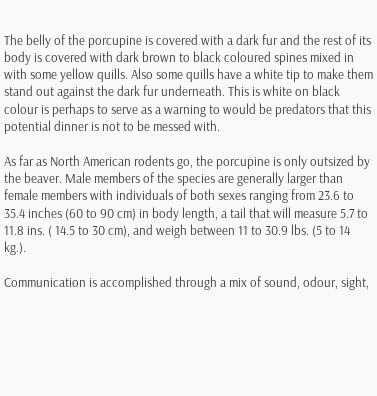The belly of the porcupine is covered with a dark fur and the rest of its body is covered with dark brown to black coloured spines mixed in with some yellow quills. Also some quills have a white tip to make them stand out against the dark fur underneath. This is white on black colour is perhaps to serve as a warning to would be predators that this potential dinner is not to be messed with.

As far as North American rodents go, the porcupine is only outsized by the beaver. Male members of the species are generally larger than female members with individuals of both sexes ranging from 23.6 to 35.4 inches (60 to 90 cm) in body length, a tail that will measure 5.7 to 11.8 ins. ( 14.5 to 30 cm), and weigh between 11 to 30.9 lbs. (5 to 14 kg.).

Communication is accomplished through a mix of sound, odour, sight,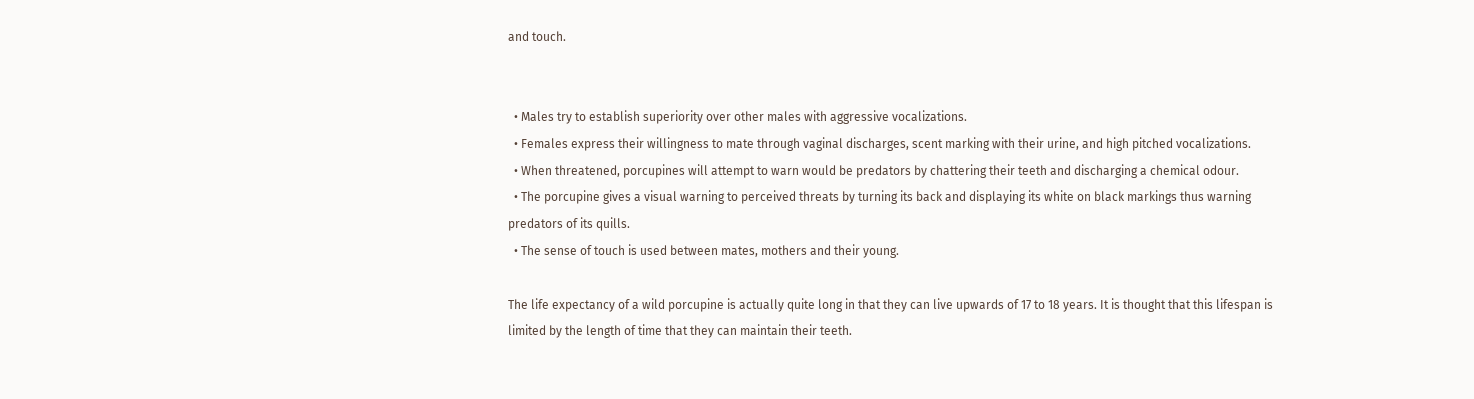and touch.


  • Males try to establish superiority over other males with aggressive vocalizations.
  • Females express their willingness to mate through vaginal discharges, scent marking with their urine, and high pitched vocalizations.
  • When threatened, porcupines will attempt to warn would be predators by chattering their teeth and discharging a chemical odour.
  • The porcupine gives a visual warning to perceived threats by turning its back and displaying its white on black markings thus warning predators of its quills.
  • The sense of touch is used between mates, mothers and their young.

The life expectancy of a wild porcupine is actually quite long in that they can live upwards of 17 to 18 years. It is thought that this lifespan is limited by the length of time that they can maintain their teeth.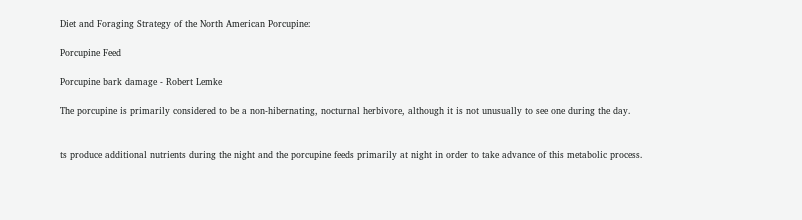Diet and Foraging Strategy of the North American Porcupine:

Porcupine Feed

Porcupine bark damage - Robert Lemke

The porcupine is primarily considered to be a non-hibernating, nocturnal herbivore, although it is not unusually to see one during the day.


ts produce additional nutrients during the night and the porcupine feeds primarily at night in order to take advance of this metabolic process.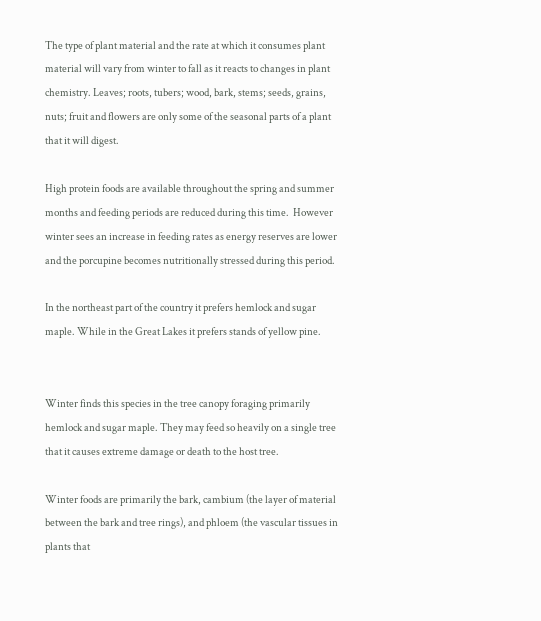The type of plant material and the rate at which it consumes plant material will vary from winter to fall as it reacts to changes in plant chemistry. Leaves; roots, tubers; wood, bark, stems; seeds, grains, nuts; fruit and flowers are only some of the seasonal parts of a plant that it will digest.

High protein foods are available throughout the spring and summer months and feeding periods are reduced during this time.  However winter sees an increase in feeding rates as energy reserves are lower and the porcupine becomes nutritionally stressed during this period.

In the northeast part of the country it prefers hemlock and sugar maple. While in the Great Lakes it prefers stands of yellow pine.


Winter finds this species in the tree canopy foraging primarily hemlock and sugar maple. They may feed so heavily on a single tree that it causes extreme damage or death to the host tree.

Winter foods are primarily the bark, cambium (the layer of material between the bark and tree rings), and phloem (the vascular tissues in plants that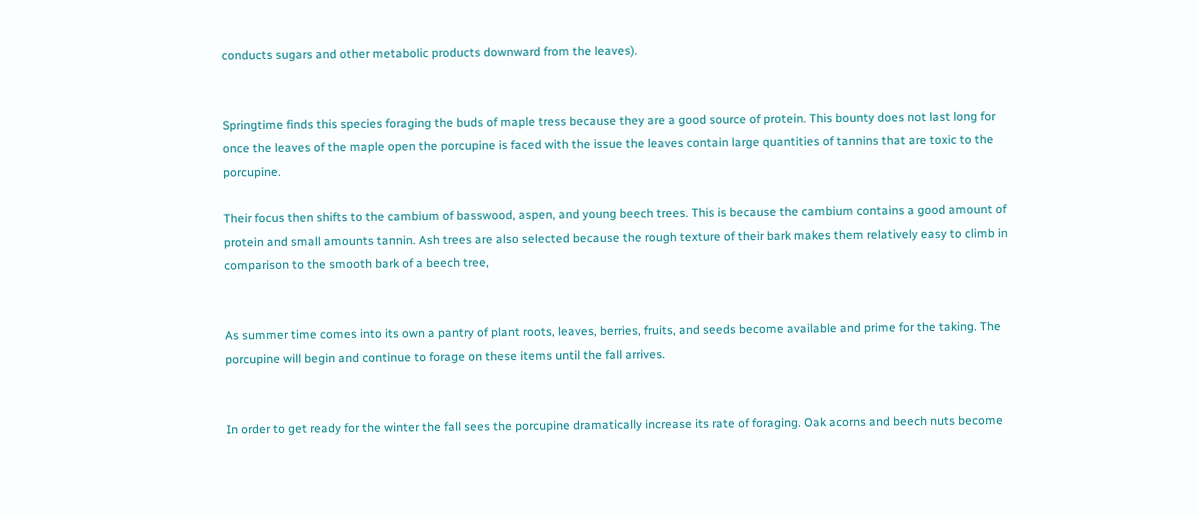conducts sugars and other metabolic products downward from the leaves).


Springtime finds this species foraging the buds of maple tress because they are a good source of protein. This bounty does not last long for once the leaves of the maple open the porcupine is faced with the issue the leaves contain large quantities of tannins that are toxic to the porcupine.

Their focus then shifts to the cambium of basswood, aspen, and young beech trees. This is because the cambium contains a good amount of protein and small amounts tannin. Ash trees are also selected because the rough texture of their bark makes them relatively easy to climb in comparison to the smooth bark of a beech tree,


As summer time comes into its own a pantry of plant roots, leaves, berries, fruits, and seeds become available and prime for the taking. The porcupine will begin and continue to forage on these items until the fall arrives.


In order to get ready for the winter the fall sees the porcupine dramatically increase its rate of foraging. Oak acorns and beech nuts become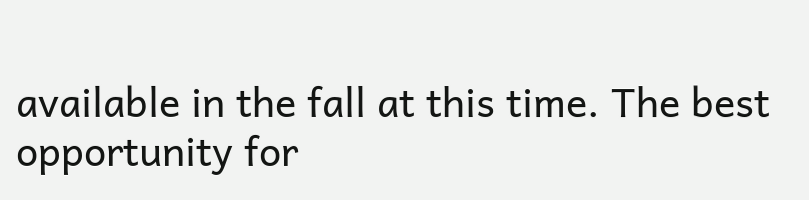available in the fall at this time. The best opportunity for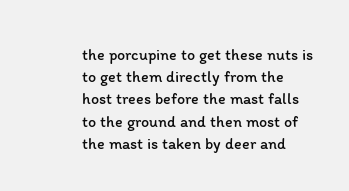the porcupine to get these nuts is to get them directly from the host trees before the mast falls to the ground and then most of the mast is taken by deer and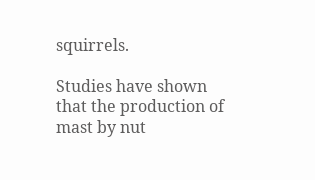squirrels.

Studies have shown that the production of mast by nut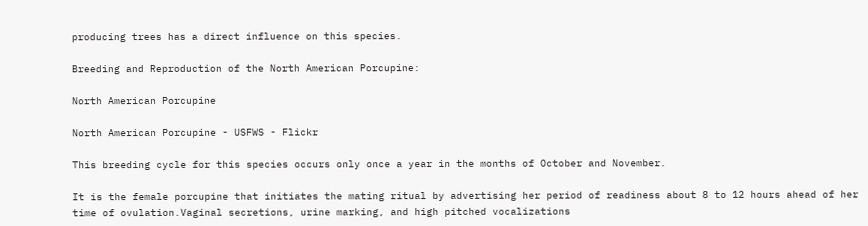producing trees has a direct influence on this species.

Breeding and Reproduction of the North American Porcupine:

North American Porcupine

North American Porcupine - USFWS - Flickr

This breeding cycle for this species occurs only once a year in the months of October and November.

It is the female porcupine that initiates the mating ritual by advertising her period of readiness about 8 to 12 hours ahead of her time of ovulation.Vaginal secretions, urine marking, and high pitched vocalizations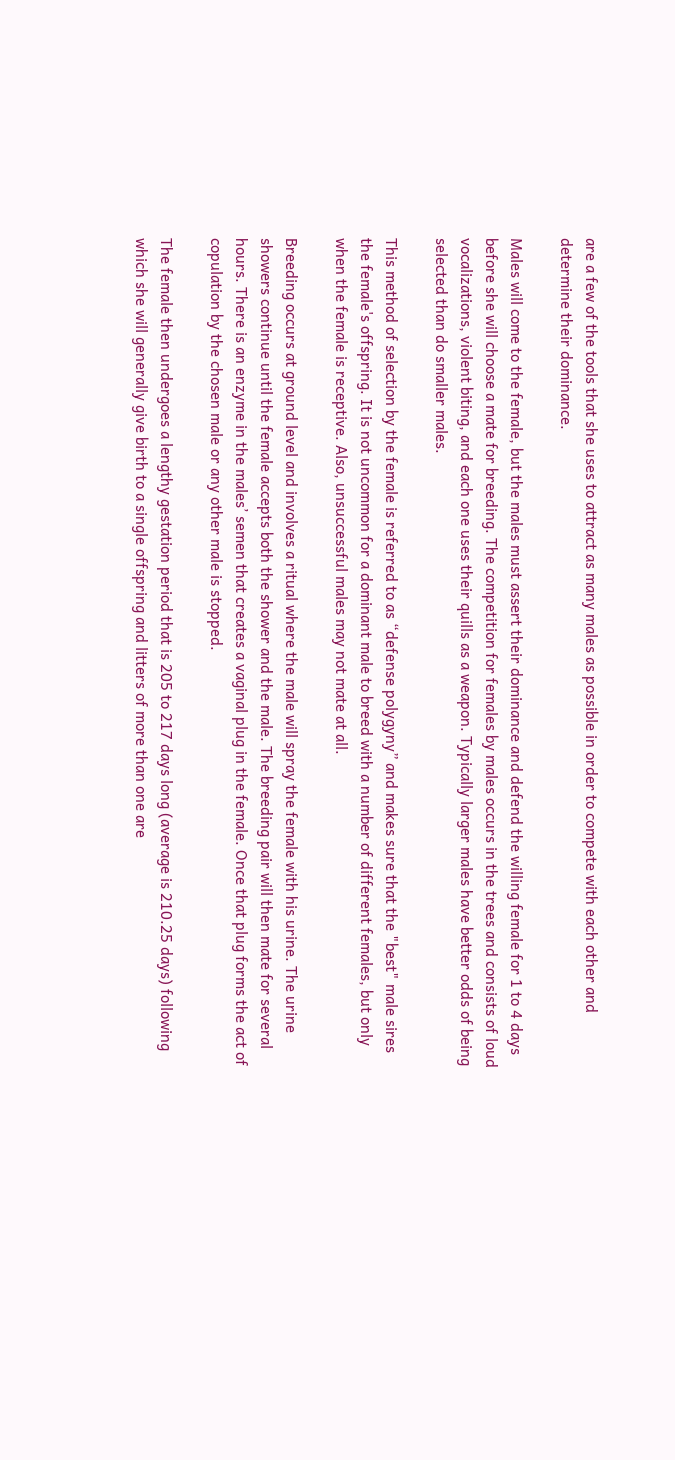are a few of the tools that she uses to attract as many males as possible in order to compete with each other and determine their dominance.

Males will come to the female, but the males must assert their dominance and defend the willing female for 1 to 4 days before she will choose a mate for breeding. The competition for females by males occurs in the trees and consists of loud vocalizations, violent biting, and each one uses their quills as a weapon. Typically larger males have better odds of being selected than do smaller males.

This method of selection by the female is referred to as “defense polygyny” and makes sure that the "best" male sires the female's offspring. It is not uncommon for a dominant male to breed with a number of different females, but only when the female is receptive. Also, unsuccessful males may not mate at all.

Breeding occurs at ground level and involves a ritual where the male will spray the female with his urine. The urine showers continue until the female accepts both the shower and the male. The breeding pair will then mate for several hours. There is an enzyme in the males’ semen that creates a vaginal plug in the female. Once that plug forms the act of copulation by the chosen male or any other male is stopped.

The female then undergoes a lengthy gestation period that is 205 to 217 days long (average is 210.25 days) following which she will generally give birth to a single offspring and litters of more than one are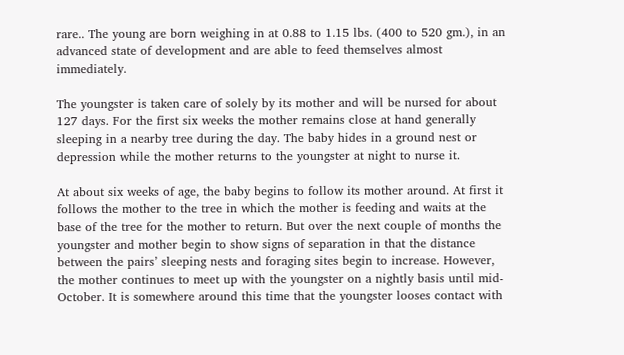rare.. The young are born weighing in at 0.88 to 1.15 lbs. (400 to 520 gm.), in an advanced state of development and are able to feed themselves almost immediately.

The youngster is taken care of solely by its mother and will be nursed for about 127 days. For the first six weeks the mother remains close at hand generally sleeping in a nearby tree during the day. The baby hides in a ground nest or depression while the mother returns to the youngster at night to nurse it.

At about six weeks of age, the baby begins to follow its mother around. At first it follows the mother to the tree in which the mother is feeding and waits at the base of the tree for the mother to return. But over the next couple of months the youngster and mother begin to show signs of separation in that the distance between the pairs’ sleeping nests and foraging sites begin to increase. However, the mother continues to meet up with the youngster on a nightly basis until mid-October. It is somewhere around this time that the youngster looses contact with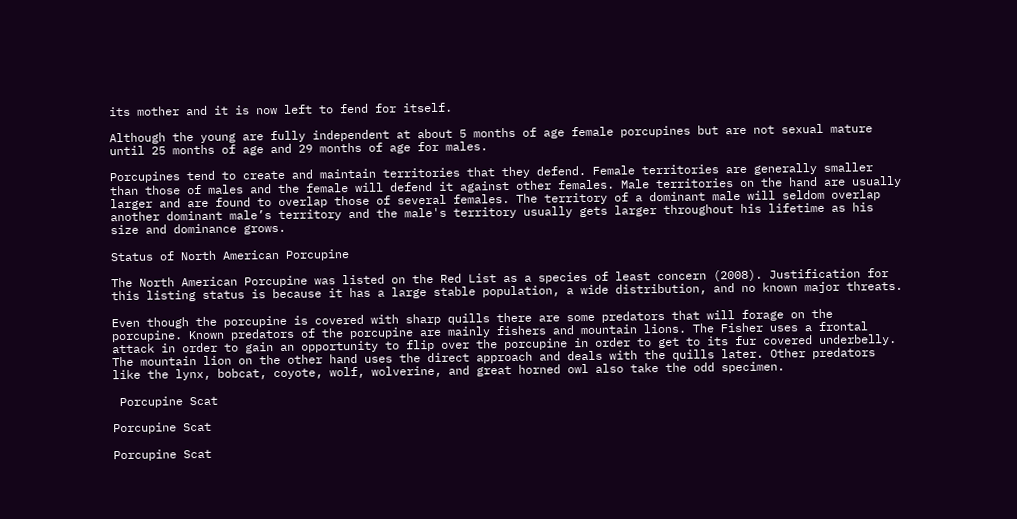its mother and it is now left to fend for itself.

Although the young are fully independent at about 5 months of age female porcupines but are not sexual mature until 25 months of age and 29 months of age for males.

Porcupines tend to create and maintain territories that they defend. Female territories are generally smaller than those of males and the female will defend it against other females. Male territories on the hand are usually larger and are found to overlap those of several females. The territory of a dominant male will seldom overlap another dominant male’s territory and the male's territory usually gets larger throughout his lifetime as his size and dominance grows.

Status of North American Porcupine

The North American Porcupine was listed on the Red List as a species of least concern (2008). Justification for this listing status is because it has a large stable population, a wide distribution, and no known major threats.

Even though the porcupine is covered with sharp quills there are some predators that will forage on the porcupine. Known predators of the porcupine are mainly fishers and mountain lions. The Fisher uses a frontal attack in order to gain an opportunity to flip over the porcupine in order to get to its fur covered underbelly. The mountain lion on the other hand uses the direct approach and deals with the quills later. Other predators like the lynx, bobcat, coyote, wolf, wolverine, and great horned owl also take the odd specimen.

 Porcupine Scat

Porcupine Scat

Porcupine Scat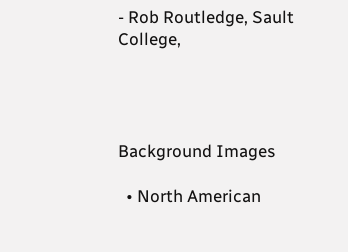- Rob Routledge, Sault College,




Background Images

  • North American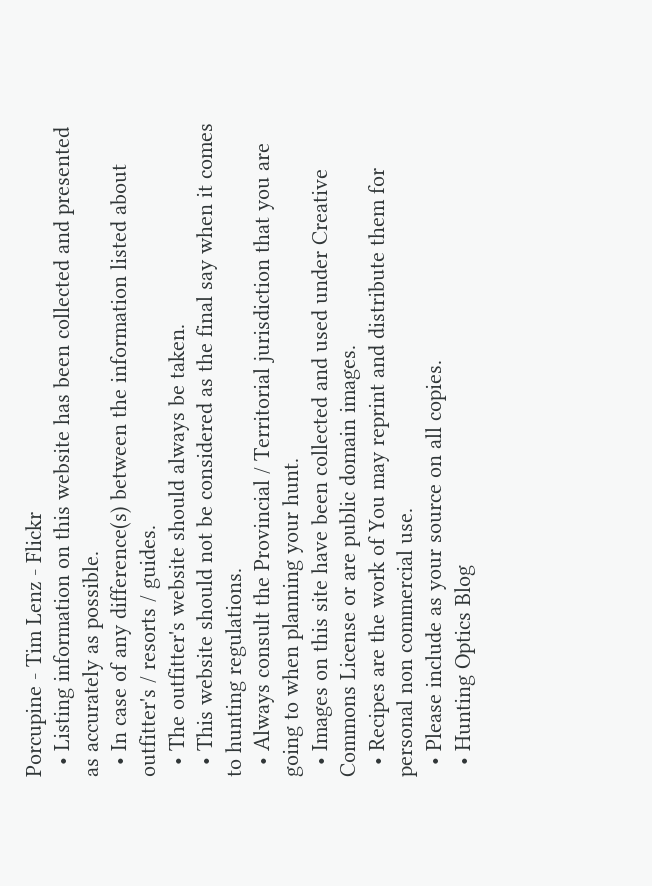Porcupine - Tim Lenz - Flickr
  • Listing information on this website has been collected and presented as accurately as possible.
  • In case of any difference(s) between the information listed about outfitter's / resorts / guides.
  • The outfitter's website should always be taken.
  • This website should not be considered as the final say when it comes to hunting regulations.
  • Always consult the Provincial / Territorial jurisdiction that you are going to when planning your hunt.
  • Images on this site have been collected and used under Creative Commons License or are public domain images.
  • Recipes are the work of You may reprint and distribute them for personal non commercial use.
  • Please include as your source on all copies.
  • Hunting Optics Blog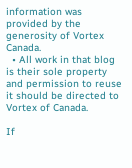information was provided by the generosity of Vortex Canada.
  • All work in that blog is their sole property and permission to reuse it should be directed to Vortex of Canada.

If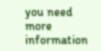you need more information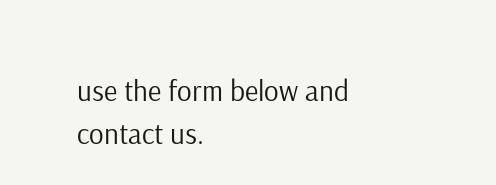use the form below and contact us.